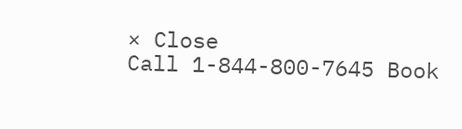× Close
Call 1-844-800-7645 Book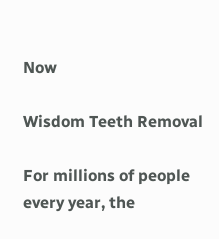Now

Wisdom Teeth Removal

For millions of people every year, the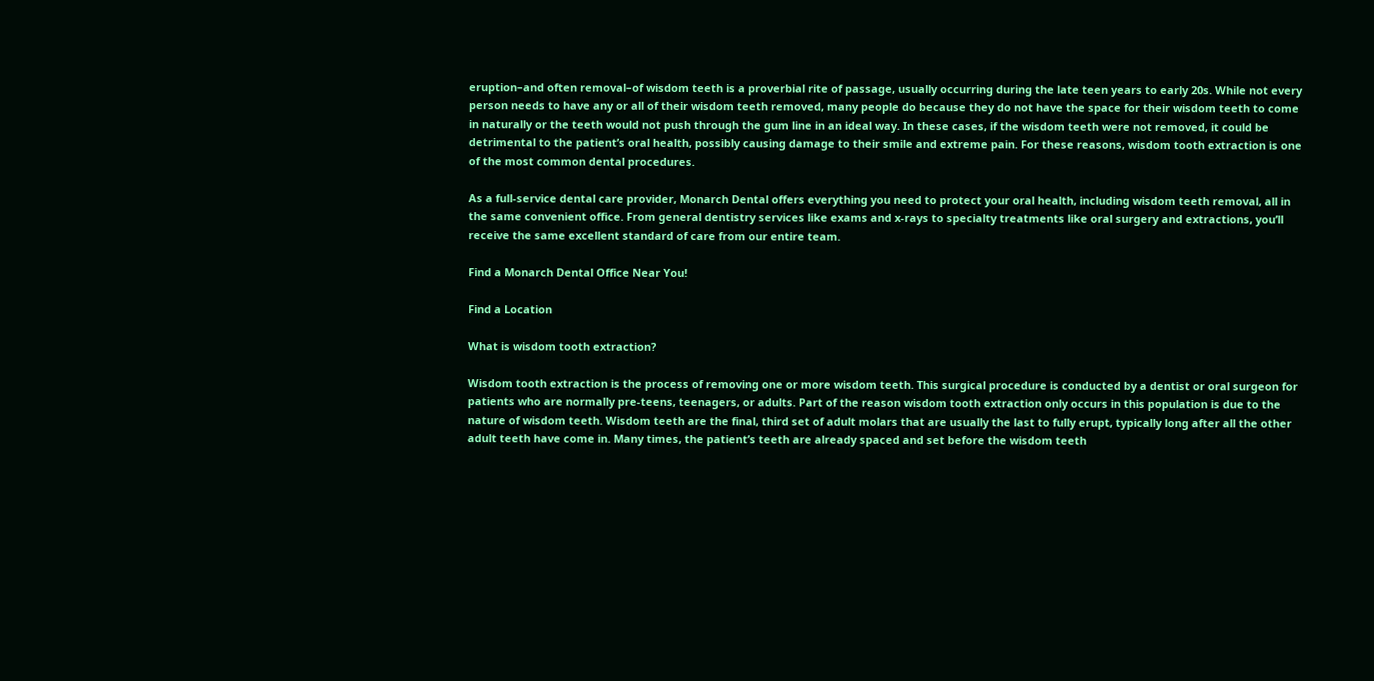eruption–and often removal–of wisdom teeth is a proverbial rite of passage, usually occurring during the late teen years to early 20s. While not every person needs to have any or all of their wisdom teeth removed, many people do because they do not have the space for their wisdom teeth to come in naturally or the teeth would not push through the gum line in an ideal way. In these cases, if the wisdom teeth were not removed, it could be detrimental to the patient’s oral health, possibly causing damage to their smile and extreme pain. For these reasons, wisdom tooth extraction is one of the most common dental procedures.

As a full-service dental care provider, Monarch Dental offers everything you need to protect your oral health, including wisdom teeth removal, all in the same convenient office. From general dentistry services like exams and x-rays to specialty treatments like oral surgery and extractions, you’ll receive the same excellent standard of care from our entire team.

Find a Monarch Dental Office Near You!

Find a Location

What is wisdom tooth extraction?

Wisdom tooth extraction is the process of removing one or more wisdom teeth. This surgical procedure is conducted by a dentist or oral surgeon for patients who are normally pre-teens, teenagers, or adults. Part of the reason wisdom tooth extraction only occurs in this population is due to the nature of wisdom teeth. Wisdom teeth are the final, third set of adult molars that are usually the last to fully erupt, typically long after all the other adult teeth have come in. Many times, the patient’s teeth are already spaced and set before the wisdom teeth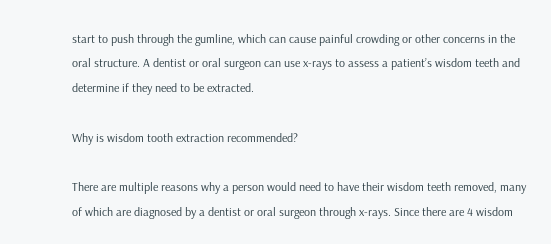start to push through the gumline, which can cause painful crowding or other concerns in the oral structure. A dentist or oral surgeon can use x-rays to assess a patient’s wisdom teeth and determine if they need to be extracted.

Why is wisdom tooth extraction recommended?

There are multiple reasons why a person would need to have their wisdom teeth removed, many of which are diagnosed by a dentist or oral surgeon through x-rays. Since there are 4 wisdom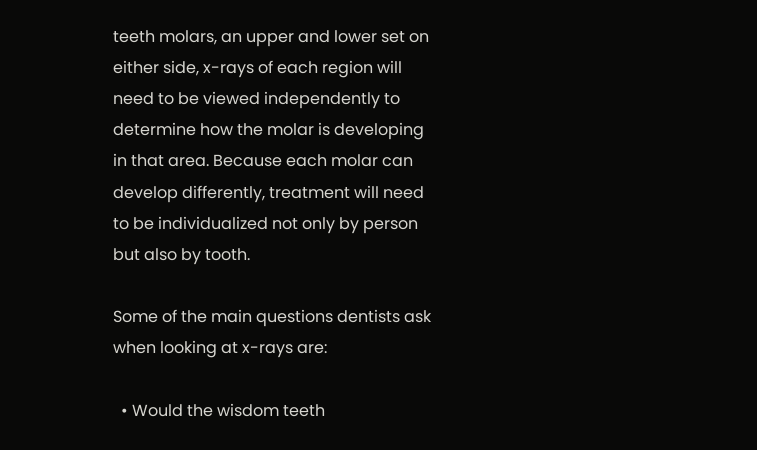teeth molars, an upper and lower set on either side, x-rays of each region will need to be viewed independently to determine how the molar is developing in that area. Because each molar can develop differently, treatment will need to be individualized not only by person but also by tooth.

Some of the main questions dentists ask when looking at x-rays are:

  • Would the wisdom teeth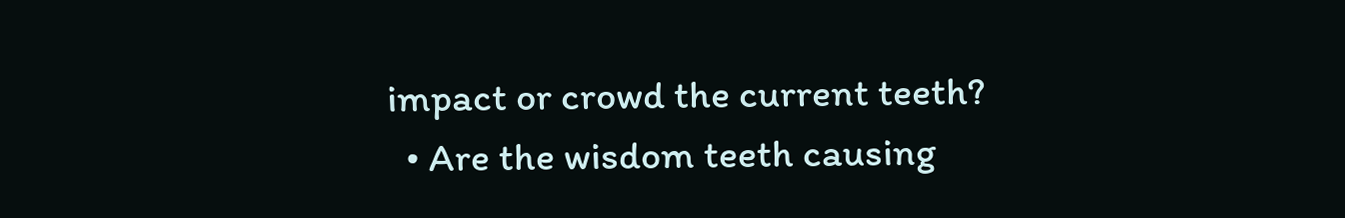impact or crowd the current teeth?
  • Are the wisdom teeth causing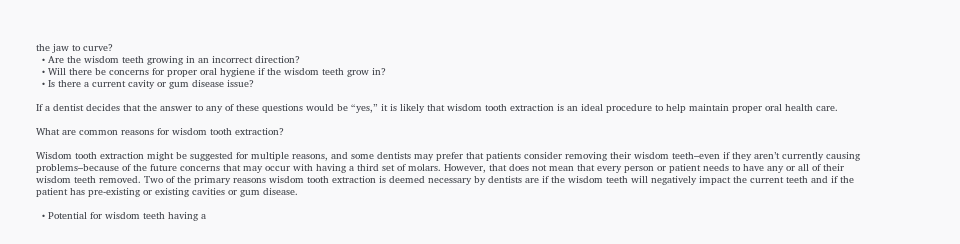the jaw to curve?
  • Are the wisdom teeth growing in an incorrect direction?
  • Will there be concerns for proper oral hygiene if the wisdom teeth grow in?
  • Is there a current cavity or gum disease issue?

If a dentist decides that the answer to any of these questions would be “yes,” it is likely that wisdom tooth extraction is an ideal procedure to help maintain proper oral health care.

What are common reasons for wisdom tooth extraction?

Wisdom tooth extraction might be suggested for multiple reasons, and some dentists may prefer that patients consider removing their wisdom teeth–even if they aren’t currently causing problems–because of the future concerns that may occur with having a third set of molars. However, that does not mean that every person or patient needs to have any or all of their wisdom teeth removed. Two of the primary reasons wisdom tooth extraction is deemed necessary by dentists are if the wisdom teeth will negatively impact the current teeth and if the patient has pre-existing or existing cavities or gum disease.

  • Potential for wisdom teeth having a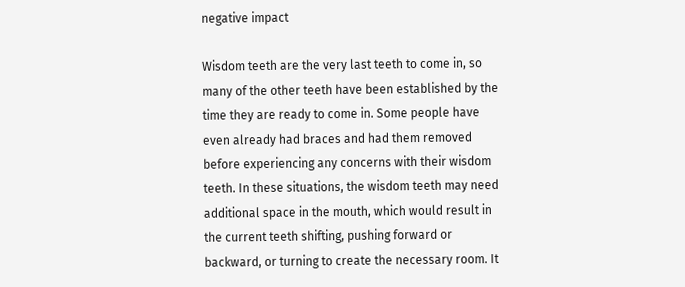negative impact

Wisdom teeth are the very last teeth to come in, so many of the other teeth have been established by the time they are ready to come in. Some people have even already had braces and had them removed before experiencing any concerns with their wisdom teeth. In these situations, the wisdom teeth may need additional space in the mouth, which would result in the current teeth shifting, pushing forward or backward, or turning to create the necessary room. It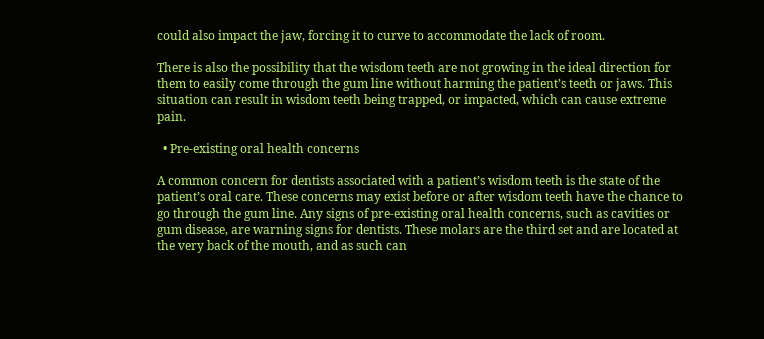could also impact the jaw, forcing it to curve to accommodate the lack of room.

There is also the possibility that the wisdom teeth are not growing in the ideal direction for them to easily come through the gum line without harming the patient’s teeth or jaws. This situation can result in wisdom teeth being trapped, or impacted, which can cause extreme pain.

  • Pre-existing oral health concerns

A common concern for dentists associated with a patient’s wisdom teeth is the state of the patient’s oral care. These concerns may exist before or after wisdom teeth have the chance to go through the gum line. Any signs of pre-existing oral health concerns, such as cavities or gum disease, are warning signs for dentists. These molars are the third set and are located at the very back of the mouth, and as such can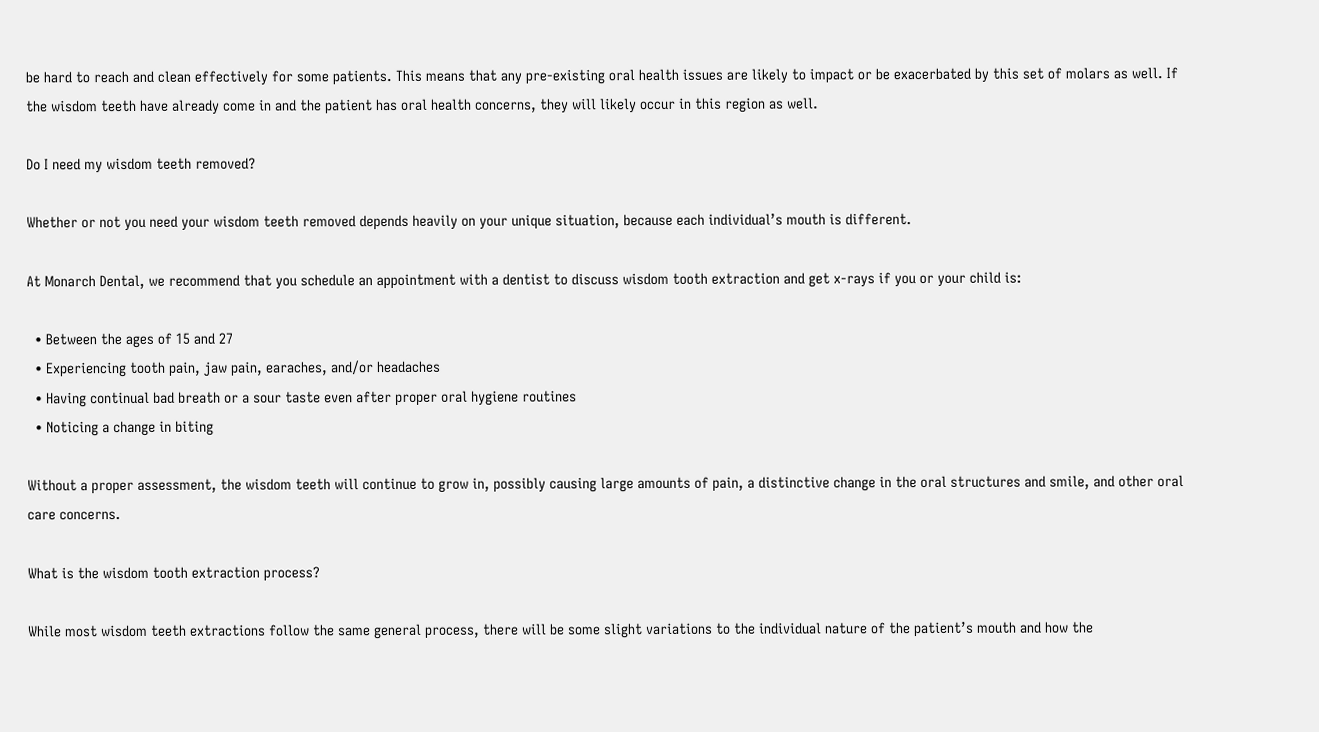be hard to reach and clean effectively for some patients. This means that any pre-existing oral health issues are likely to impact or be exacerbated by this set of molars as well. If the wisdom teeth have already come in and the patient has oral health concerns, they will likely occur in this region as well.

Do I need my wisdom teeth removed?

Whether or not you need your wisdom teeth removed depends heavily on your unique situation, because each individual’s mouth is different.

At Monarch Dental, we recommend that you schedule an appointment with a dentist to discuss wisdom tooth extraction and get x-rays if you or your child is:

  • Between the ages of 15 and 27
  • Experiencing tooth pain, jaw pain, earaches, and/or headaches
  • Having continual bad breath or a sour taste even after proper oral hygiene routines
  • Noticing a change in biting

Without a proper assessment, the wisdom teeth will continue to grow in, possibly causing large amounts of pain, a distinctive change in the oral structures and smile, and other oral care concerns.

What is the wisdom tooth extraction process?

While most wisdom teeth extractions follow the same general process, there will be some slight variations to the individual nature of the patient’s mouth and how the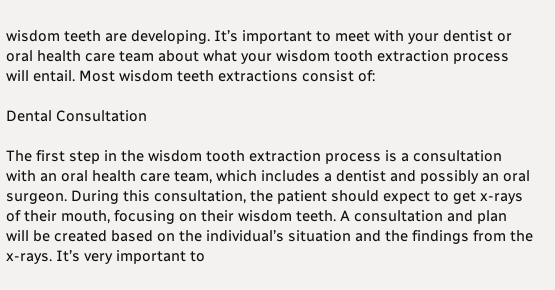wisdom teeth are developing. It’s important to meet with your dentist or oral health care team about what your wisdom tooth extraction process will entail. Most wisdom teeth extractions consist of:

Dental Consultation

The first step in the wisdom tooth extraction process is a consultation with an oral health care team, which includes a dentist and possibly an oral surgeon. During this consultation, the patient should expect to get x-rays of their mouth, focusing on their wisdom teeth. A consultation and plan will be created based on the individual’s situation and the findings from the x-rays. It’s very important to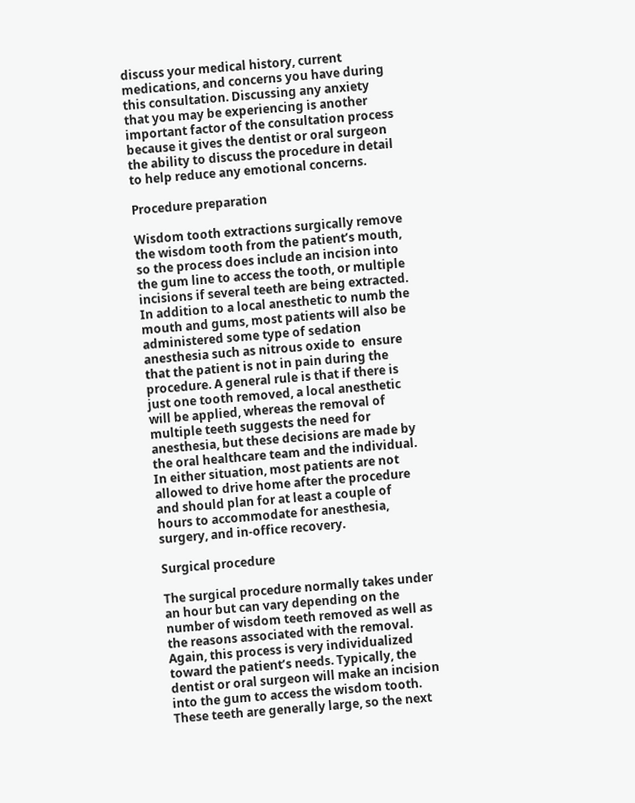discuss your medical history, current medications, and concerns you have during this consultation. Discussing any anxiety that you may be experiencing is another important factor of the consultation process because it gives the dentist or oral surgeon the ability to discuss the procedure in detail to help reduce any emotional concerns.

Procedure preparation

Wisdom tooth extractions surgically remove the wisdom tooth from the patient’s mouth, so the process does include an incision into the gum line to access the tooth, or multiple incisions if several teeth are being extracted. In addition to a local anesthetic to numb the mouth and gums, most patients will also be administered some type of sedation anesthesia such as nitrous oxide to  ensure that the patient is not in pain during the procedure. A general rule is that if there is just one tooth removed, a local anesthetic will be applied, whereas the removal of multiple teeth suggests the need for anesthesia, but these decisions are made by the oral healthcare team and the individual. In either situation, most patients are not allowed to drive home after the procedure and should plan for at least a couple of hours to accommodate for anesthesia, surgery, and in-office recovery.

Surgical procedure

The surgical procedure normally takes under an hour but can vary depending on the number of wisdom teeth removed as well as the reasons associated with the removal. Again, this process is very individualized toward the patient’s needs. Typically, the dentist or oral surgeon will make an incision into the gum to access the wisdom tooth. These teeth are generally large, so the next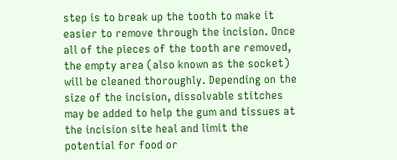step is to break up the tooth to make it easier to remove through the incision. Once all of the pieces of the tooth are removed, the empty area (also known as the socket) will be cleaned thoroughly. Depending on the size of the incision, dissolvable stitches may be added to help the gum and tissues at the incision site heal and limit the potential for food or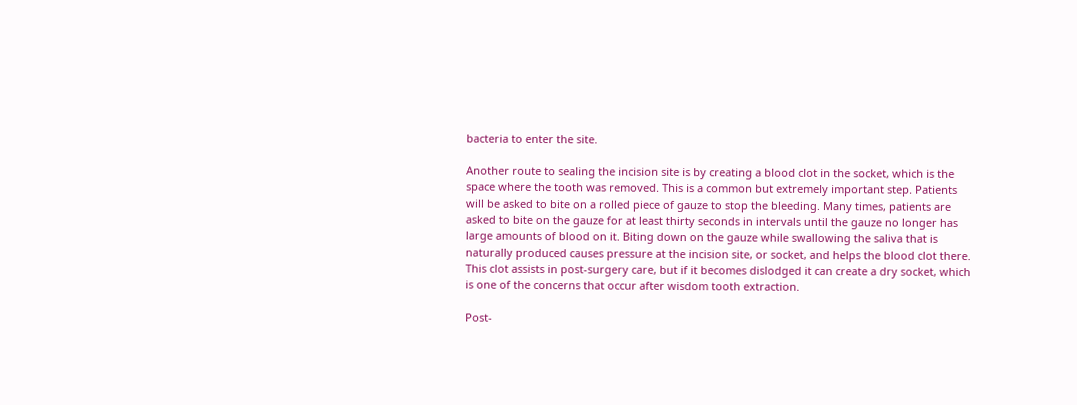bacteria to enter the site.

Another route to sealing the incision site is by creating a blood clot in the socket, which is the space where the tooth was removed. This is a common but extremely important step. Patients will be asked to bite on a rolled piece of gauze to stop the bleeding. Many times, patients are asked to bite on the gauze for at least thirty seconds in intervals until the gauze no longer has large amounts of blood on it. Biting down on the gauze while swallowing the saliva that is naturally produced causes pressure at the incision site, or socket, and helps the blood clot there. This clot assists in post-surgery care, but if it becomes dislodged it can create a dry socket, which is one of the concerns that occur after wisdom tooth extraction.

Post-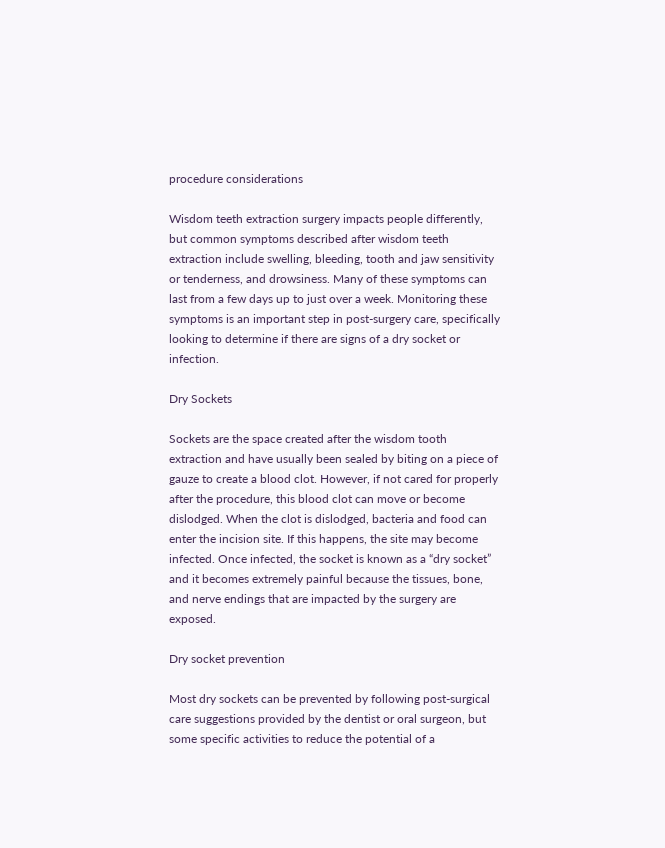procedure considerations

Wisdom teeth extraction surgery impacts people differently, but common symptoms described after wisdom teeth extraction include swelling, bleeding, tooth and jaw sensitivity or tenderness, and drowsiness. Many of these symptoms can last from a few days up to just over a week. Monitoring these symptoms is an important step in post-surgery care, specifically looking to determine if there are signs of a dry socket or infection.

Dry Sockets

Sockets are the space created after the wisdom tooth extraction and have usually been sealed by biting on a piece of gauze to create a blood clot. However, if not cared for properly after the procedure, this blood clot can move or become dislodged. When the clot is dislodged, bacteria and food can enter the incision site. If this happens, the site may become infected. Once infected, the socket is known as a “dry socket” and it becomes extremely painful because the tissues, bone, and nerve endings that are impacted by the surgery are exposed.

Dry socket prevention

Most dry sockets can be prevented by following post-surgical care suggestions provided by the dentist or oral surgeon, but some specific activities to reduce the potential of a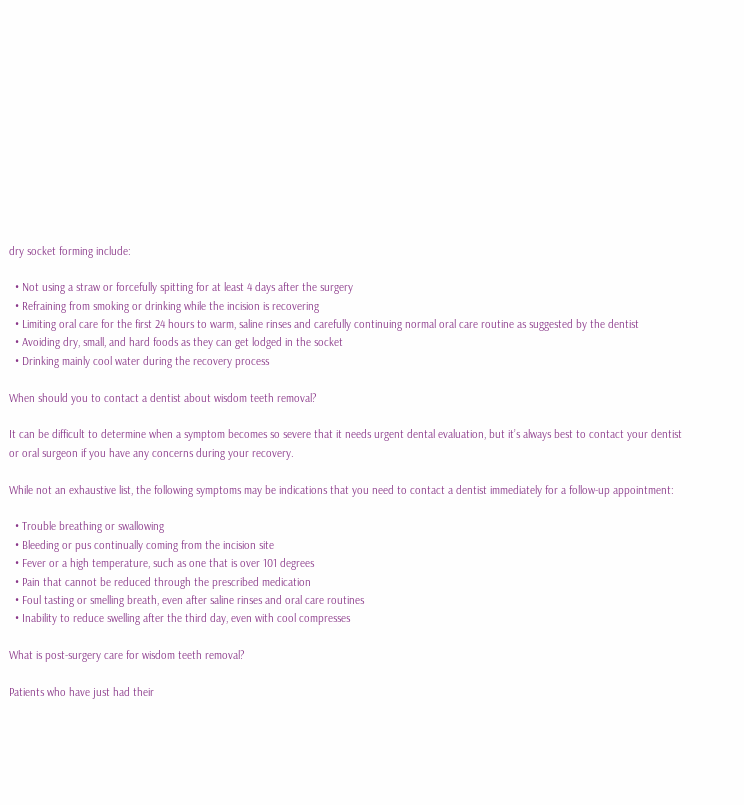dry socket forming include:

  • Not using a straw or forcefully spitting for at least 4 days after the surgery
  • Refraining from smoking or drinking while the incision is recovering
  • Limiting oral care for the first 24 hours to warm, saline rinses and carefully continuing normal oral care routine as suggested by the dentist
  • Avoiding dry, small, and hard foods as they can get lodged in the socket
  • Drinking mainly cool water during the recovery process

When should you to contact a dentist about wisdom teeth removal?

It can be difficult to determine when a symptom becomes so severe that it needs urgent dental evaluation, but it’s always best to contact your dentist or oral surgeon if you have any concerns during your recovery.

While not an exhaustive list, the following symptoms may be indications that you need to contact a dentist immediately for a follow-up appointment:

  • Trouble breathing or swallowing
  • Bleeding or pus continually coming from the incision site
  • Fever or a high temperature, such as one that is over 101 degrees
  • Pain that cannot be reduced through the prescribed medication
  • Foul tasting or smelling breath, even after saline rinses and oral care routines
  • Inability to reduce swelling after the third day, even with cool compresses

What is post-surgery care for wisdom teeth removal?

Patients who have just had their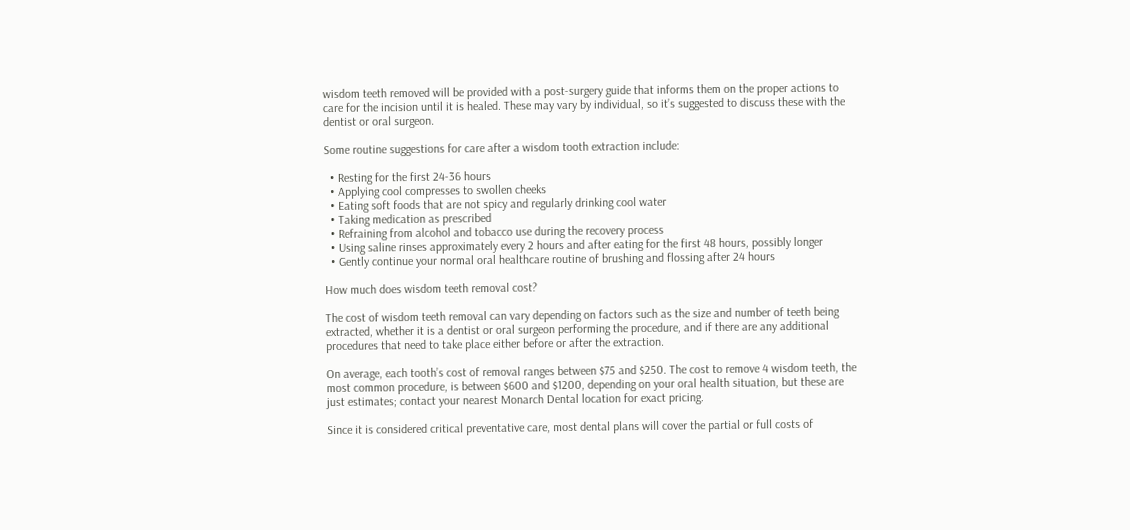wisdom teeth removed will be provided with a post-surgery guide that informs them on the proper actions to care for the incision until it is healed. These may vary by individual, so it’s suggested to discuss these with the dentist or oral surgeon.

Some routine suggestions for care after a wisdom tooth extraction include:

  • Resting for the first 24-36 hours
  • Applying cool compresses to swollen cheeks
  • Eating soft foods that are not spicy and regularly drinking cool water
  • Taking medication as prescribed
  • Refraining from alcohol and tobacco use during the recovery process
  • Using saline rinses approximately every 2 hours and after eating for the first 48 hours, possibly longer
  • Gently continue your normal oral healthcare routine of brushing and flossing after 24 hours

How much does wisdom teeth removal cost?

The cost of wisdom teeth removal can vary depending on factors such as the size and number of teeth being extracted, whether it is a dentist or oral surgeon performing the procedure, and if there are any additional procedures that need to take place either before or after the extraction.

On average, each tooth’s cost of removal ranges between $75 and $250. The cost to remove 4 wisdom teeth, the most common procedure, is between $600 and $1200, depending on your oral health situation, but these are just estimates; contact your nearest Monarch Dental location for exact pricing.

Since it is considered critical preventative care, most dental plans will cover the partial or full costs of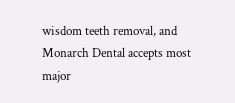wisdom teeth removal, and Monarch Dental accepts most major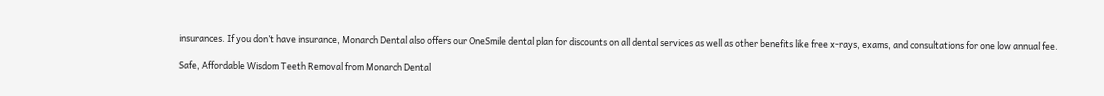insurances. If you don’t have insurance, Monarch Dental also offers our OneSmile dental plan for discounts on all dental services as well as other benefits like free x-rays, exams, and consultations for one low annual fee.

Safe, Affordable Wisdom Teeth Removal from Monarch Dental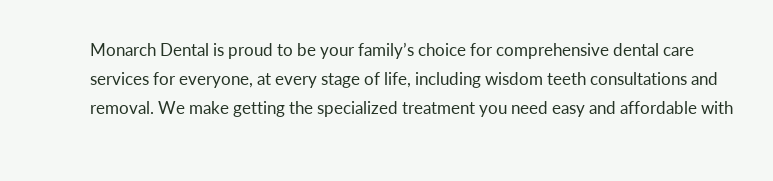Monarch Dental is proud to be your family’s choice for comprehensive dental care services for everyone, at every stage of life, including wisdom teeth consultations and removal. We make getting the specialized treatment you need easy and affordable with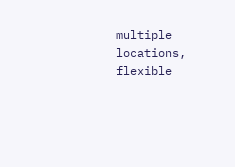multiple locations, flexible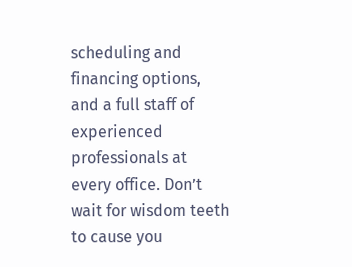scheduling and financing options, and a full staff of experienced professionals at every office. Don’t wait for wisdom teeth to cause you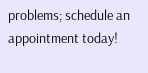problems; schedule an appointment today!